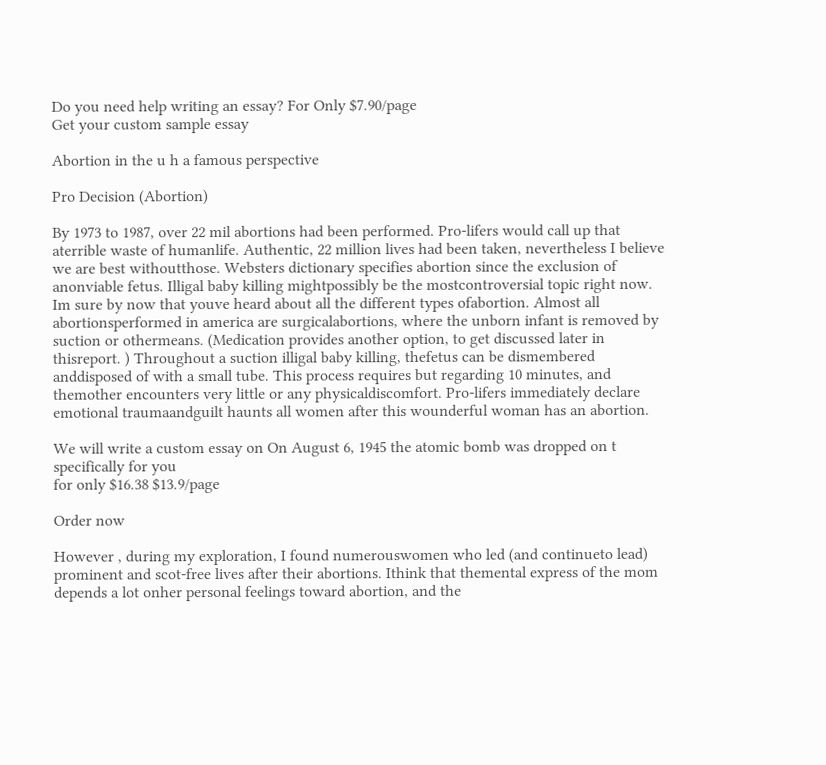Do you need help writing an essay? For Only $7.90/page
Get your custom sample essay

Abortion in the u h a famous perspective

Pro Decision (Abortion)

By 1973 to 1987, over 22 mil abortions had been performed. Pro-lifers would call up that aterrible waste of humanlife. Authentic, 22 million lives had been taken, nevertheless I believe we are best withoutthose. Websters dictionary specifies abortion since the exclusion of anonviable fetus. Illigal baby killing mightpossibly be the mostcontroversial topic right now. Im sure by now that youve heard about all the different types ofabortion. Almost all abortionsperformed in america are surgicalabortions, where the unborn infant is removed by suction or othermeans. (Medication provides another option, to get discussed later in thisreport. ) Throughout a suction illigal baby killing, thefetus can be dismembered anddisposed of with a small tube. This process requires but regarding 10 minutes, and themother encounters very little or any physicaldiscomfort. Pro-lifers immediately declare emotional traumaandguilt haunts all women after this wounderful woman has an abortion.

We will write a custom essay on On August 6, 1945 the atomic bomb was dropped on t specifically for you
for only $16.38 $13.9/page

Order now

However , during my exploration, I found numerouswomen who led (and continueto lead) prominent and scot-free lives after their abortions. Ithink that themental express of the mom depends a lot onher personal feelings toward abortion, and the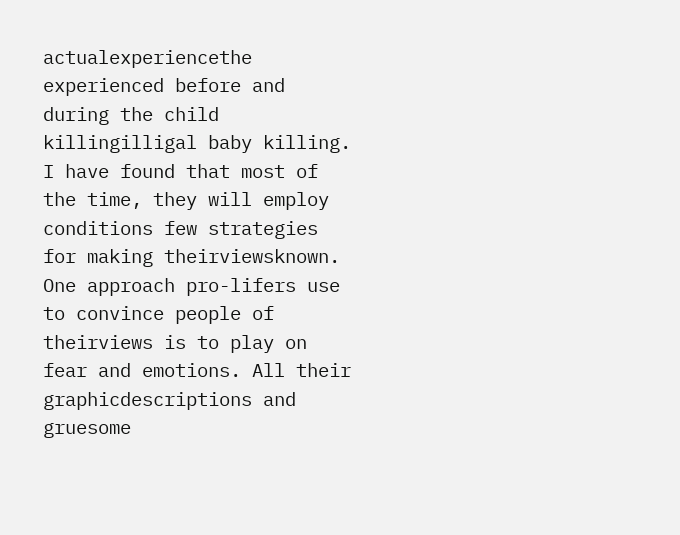actualexperiencethe experienced before and during the child killingilligal baby killing. I have found that most of the time, they will employ conditions few strategies for making theirviewsknown. One approach pro-lifers use to convince people of theirviews is to play on fear and emotions. All their graphicdescriptions and gruesome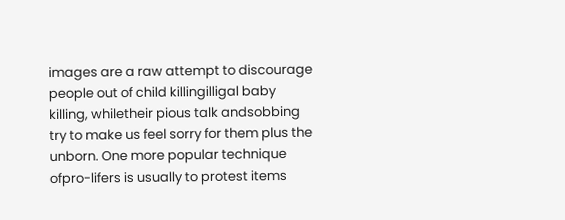images are a raw attempt to discourage people out of child killingilligal baby killing, whiletheir pious talk andsobbing try to make us feel sorry for them plus the unborn. One more popular technique ofpro-lifers is usually to protest items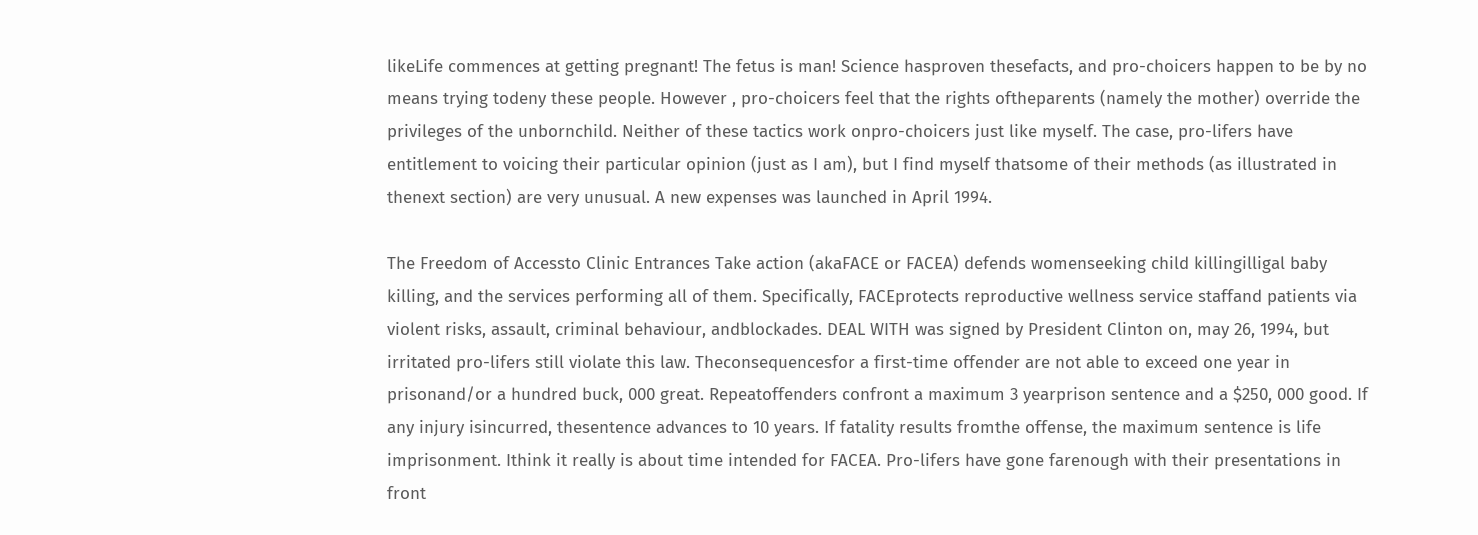likeLife commences at getting pregnant! The fetus is man! Science hasproven thesefacts, and pro-choicers happen to be by no means trying todeny these people. However , pro-choicers feel that the rights oftheparents (namely the mother) override the privileges of the unbornchild. Neither of these tactics work onpro-choicers just like myself. The case, pro-lifers have entitlement to voicing their particular opinion (just as I am), but I find myself thatsome of their methods (as illustrated in thenext section) are very unusual. A new expenses was launched in April 1994.

The Freedom of Accessto Clinic Entrances Take action (akaFACE or FACEA) defends womenseeking child killingilligal baby killing, and the services performing all of them. Specifically, FACEprotects reproductive wellness service staffand patients via violent risks, assault, criminal behaviour, andblockades. DEAL WITH was signed by President Clinton on, may 26, 1994, but irritated pro-lifers still violate this law. Theconsequencesfor a first-time offender are not able to exceed one year in prisonand/or a hundred buck, 000 great. Repeatoffenders confront a maximum 3 yearprison sentence and a $250, 000 good. If any injury isincurred, thesentence advances to 10 years. If fatality results fromthe offense, the maximum sentence is life imprisonment. Ithink it really is about time intended for FACEA. Pro-lifers have gone farenough with their presentations in front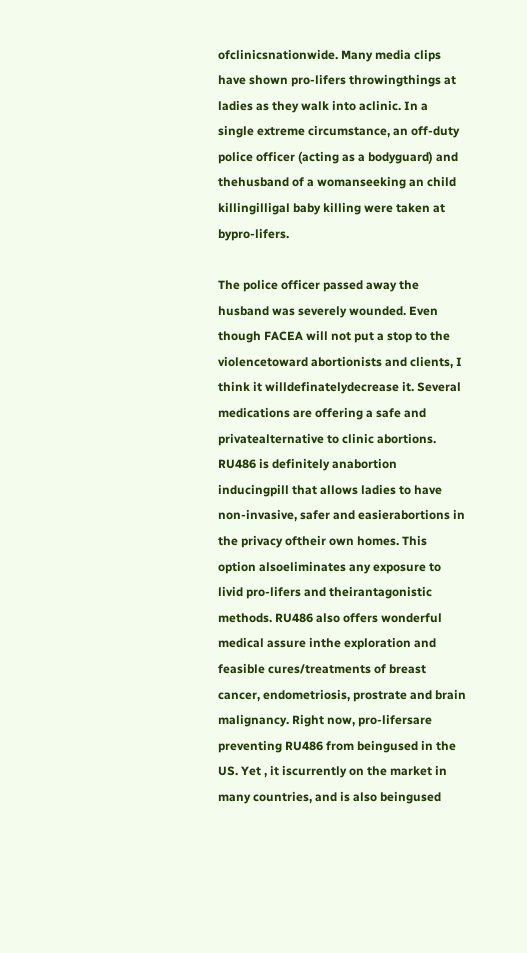ofclinicsnationwide. Many media clips have shown pro-lifers throwingthings at ladies as they walk into aclinic. In a single extreme circumstance, an off-duty police officer (acting as a bodyguard) and thehusband of a womanseeking an child killingilligal baby killing were taken at bypro-lifers.

The police officer passed away the husband was severely wounded. Even though FACEA will not put a stop to the violencetoward abortionists and clients, I think it willdefinatelydecrease it. Several medications are offering a safe and privatealternative to clinic abortions. RU486 is definitely anabortion inducingpill that allows ladies to have non-invasive, safer and easierabortions in the privacy oftheir own homes. This option alsoeliminates any exposure to livid pro-lifers and theirantagonistic methods. RU486 also offers wonderful medical assure inthe exploration and feasible cures/treatments of breast cancer, endometriosis, prostrate and brain malignancy. Right now, pro-lifersare preventing RU486 from beingused in the US. Yet , it iscurrently on the market in many countries, and is also beingused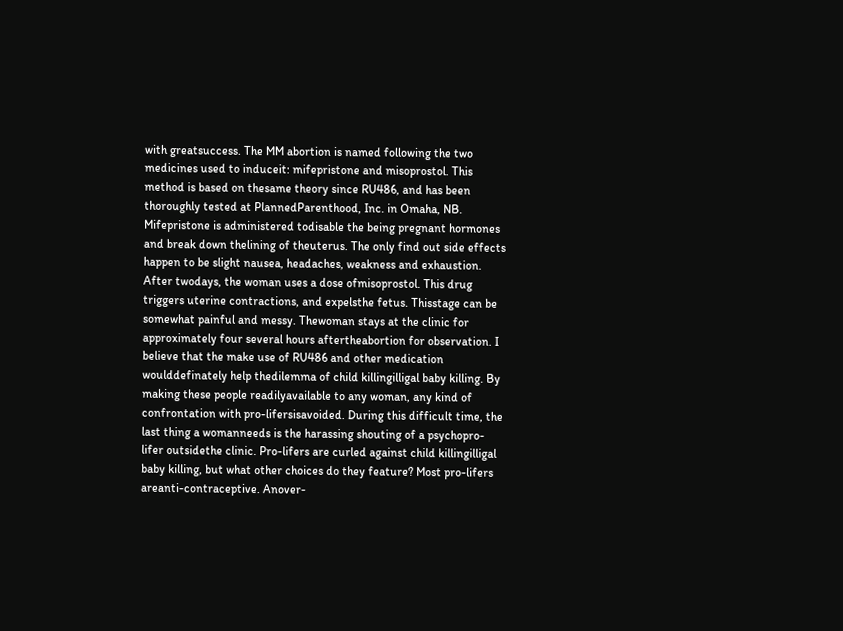with greatsuccess. The MM abortion is named following the two medicines used to induceit: mifepristone and misoprostol. This method is based on thesame theory since RU486, and has been thoroughly tested at PlannedParenthood, Inc. in Omaha, NB. Mifepristone is administered todisable the being pregnant hormones and break down thelining of theuterus. The only find out side effects happen to be slight nausea, headaches, weakness and exhaustion. After twodays, the woman uses a dose ofmisoprostol. This drug triggers uterine contractions, and expelsthe fetus. Thisstage can be somewhat painful and messy. Thewoman stays at the clinic for approximately four several hours aftertheabortion for observation. I believe that the make use of RU486 and other medication woulddefinately help thedilemma of child killingilligal baby killing. By making these people readilyavailable to any woman, any kind of confrontation with pro-lifersisavoided. During this difficult time, the last thing a womanneeds is the harassing shouting of a psychopro-lifer outsidethe clinic. Pro-lifers are curled against child killingilligal baby killing, but what other choices do they feature? Most pro-lifers areanti-contraceptive. Anover-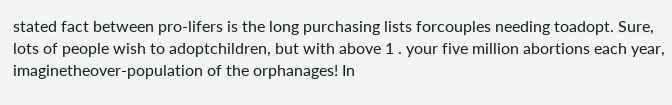stated fact between pro-lifers is the long purchasing lists forcouples needing toadopt. Sure, lots of people wish to adoptchildren, but with above 1 . your five million abortions each year, imaginetheover-population of the orphanages! In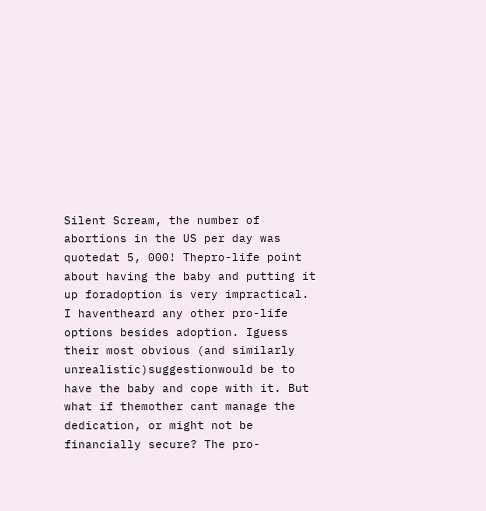Silent Scream, the number of abortions in the US per day was quotedat 5, 000! Thepro-life point about having the baby and putting it up foradoption is very impractical. I haventheard any other pro-life options besides adoption. Iguess their most obvious (and similarly unrealistic)suggestionwould be to have the baby and cope with it. But what if themother cant manage the dedication, or might not be financially secure? The pro-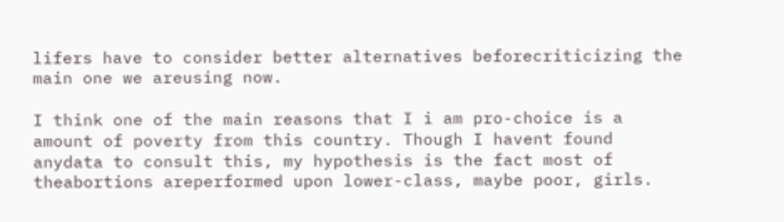lifers have to consider better alternatives beforecriticizing the main one we areusing now.

I think one of the main reasons that I i am pro-choice is a amount of poverty from this country. Though I havent found anydata to consult this, my hypothesis is the fact most of theabortions areperformed upon lower-class, maybe poor, girls.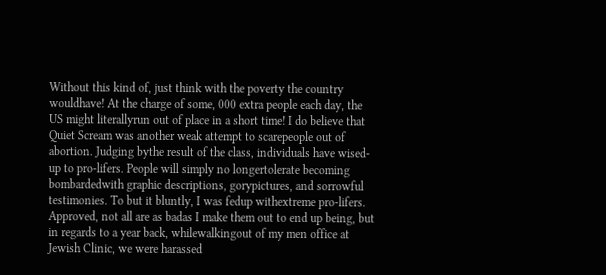Without this kind of, just think with the poverty the country wouldhave! At the charge of some, 000 extra people each day, the US might literallyrun out of place in a short time! I do believe that Quiet Scream was another weak attempt to scarepeople out of abortion. Judging bythe result of the class, individuals have wised-up to pro-lifers. People will simply no longertolerate becoming bombardedwith graphic descriptions, gorypictures, and sorrowful testimonies. To but it bluntly, I was fedup withextreme pro-lifers. Approved, not all are as badas I make them out to end up being, but in regards to a year back, whilewalkingout of my men office at Jewish Clinic, we were harassed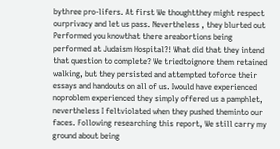bythree pro-lifers. At first We thoughtthey might respect ourprivacy and let us pass. Nevertheless , they blurted out Performed you knowthat there areabortions being performed at Judaism Hospital?! What did that they intend that question to complete? We triedtoignore them retained walking, but they persisted and attempted toforce their essays and handouts on all of us. Iwould have experienced noproblem experienced they simply offered us a pamphlet, nevertheless I feltviolated when they pushed theminto our faces. Following researching this report, We still carry my ground about being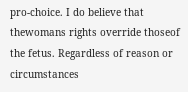pro-choice. I do believe that thewomans rights override thoseof the fetus. Regardless of reason or circumstances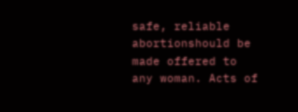safe, reliable abortionshould be made offered to any woman. Acts of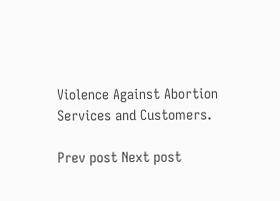Violence Against Abortion Services and Customers.

Prev post Next post